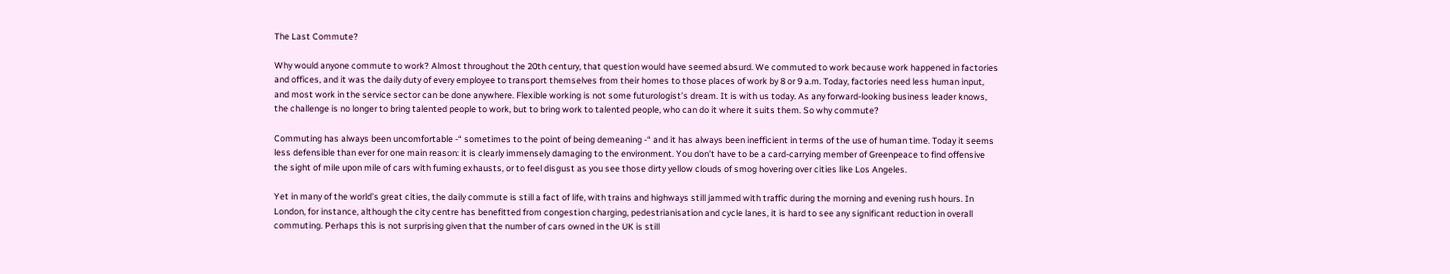The Last Commute?

Why would anyone commute to work? Almost throughout the 20th century, that question would have seemed absurd. We commuted to work because work happened in factories and offices, and it was the daily duty of every employee to transport themselves from their homes to those places of work by 8 or 9 a.m. Today, factories need less human input, and most work in the service sector can be done anywhere. Flexible working is not some futurologist’s dream. It is with us today. As any forward-looking business leader knows, the challenge is no longer to bring talented people to work, but to bring work to talented people, who can do it where it suits them. So why commute?

Commuting has always been uncomfortable -“ sometimes to the point of being demeaning -“ and it has always been inefficient in terms of the use of human time. Today it seems less defensible than ever for one main reason: it is clearly immensely damaging to the environment. You don’t have to be a card-carrying member of Greenpeace to find offensive the sight of mile upon mile of cars with fuming exhausts, or to feel disgust as you see those dirty yellow clouds of smog hovering over cities like Los Angeles.

Yet in many of the world’s great cities, the daily commute is still a fact of life, with trains and highways still jammed with traffic during the morning and evening rush hours. In London, for instance, although the city centre has benefitted from congestion charging, pedestrianisation and cycle lanes, it is hard to see any significant reduction in overall commuting. Perhaps this is not surprising given that the number of cars owned in the UK is still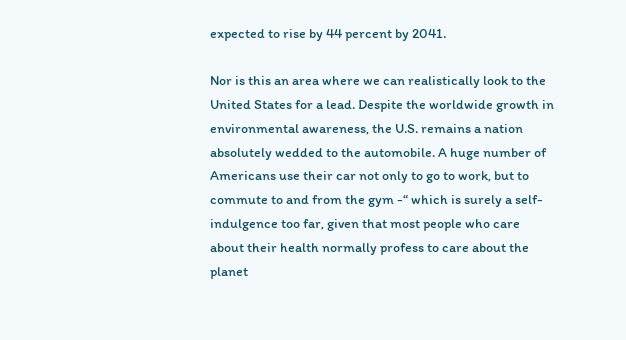expected to rise by 44 percent by 2041.

Nor is this an area where we can realistically look to the United States for a lead. Despite the worldwide growth in environmental awareness, the U.S. remains a nation absolutely wedded to the automobile. A huge number of Americans use their car not only to go to work, but to commute to and from the gym -“ which is surely a self-indulgence too far, given that most people who care about their health normally profess to care about the planet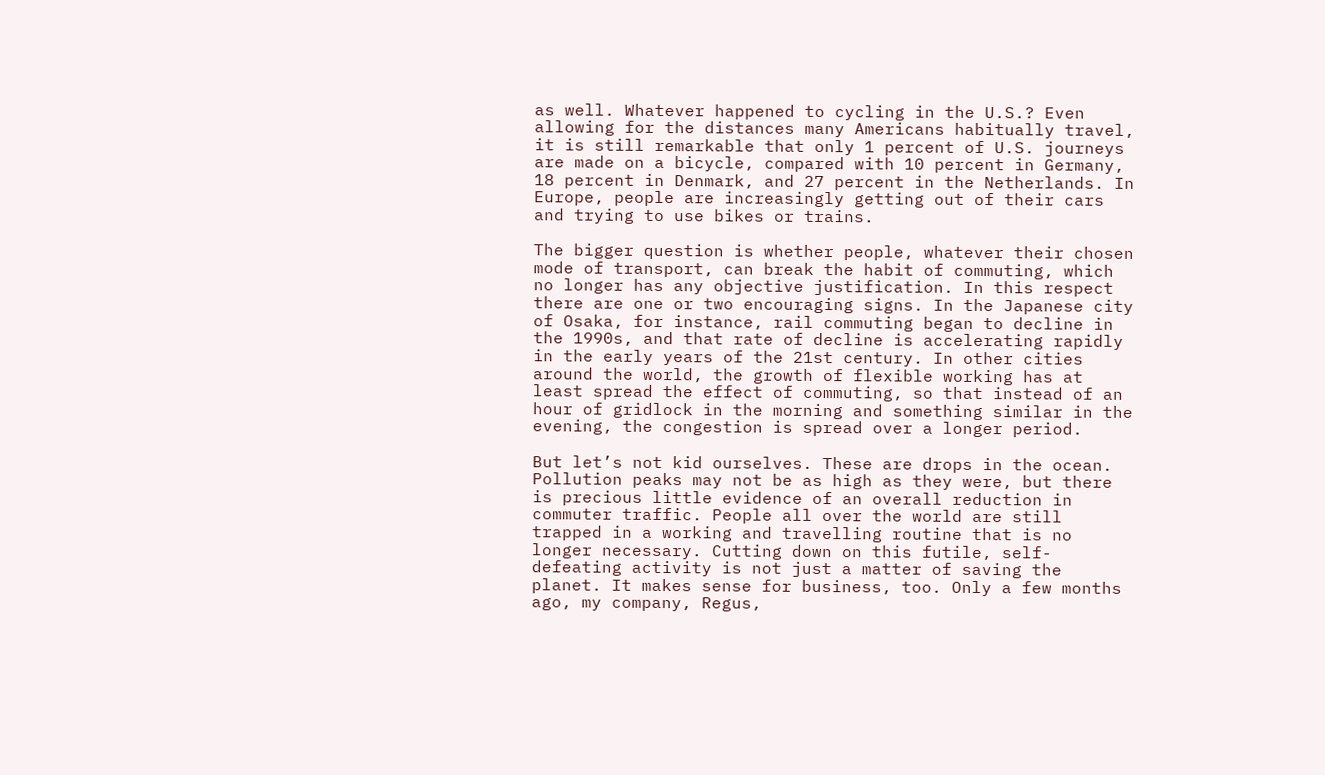as well. Whatever happened to cycling in the U.S.? Even allowing for the distances many Americans habitually travel, it is still remarkable that only 1 percent of U.S. journeys are made on a bicycle, compared with 10 percent in Germany, 18 percent in Denmark, and 27 percent in the Netherlands. In Europe, people are increasingly getting out of their cars and trying to use bikes or trains.

The bigger question is whether people, whatever their chosen mode of transport, can break the habit of commuting, which no longer has any objective justification. In this respect there are one or two encouraging signs. In the Japanese city of Osaka, for instance, rail commuting began to decline in the 1990s, and that rate of decline is accelerating rapidly in the early years of the 21st century. In other cities around the world, the growth of flexible working has at least spread the effect of commuting, so that instead of an hour of gridlock in the morning and something similar in the evening, the congestion is spread over a longer period.

But let’s not kid ourselves. These are drops in the ocean. Pollution peaks may not be as high as they were, but there is precious little evidence of an overall reduction in commuter traffic. People all over the world are still trapped in a working and travelling routine that is no longer necessary. Cutting down on this futile, self-defeating activity is not just a matter of saving the planet. It makes sense for business, too. Only a few months ago, my company, Regus,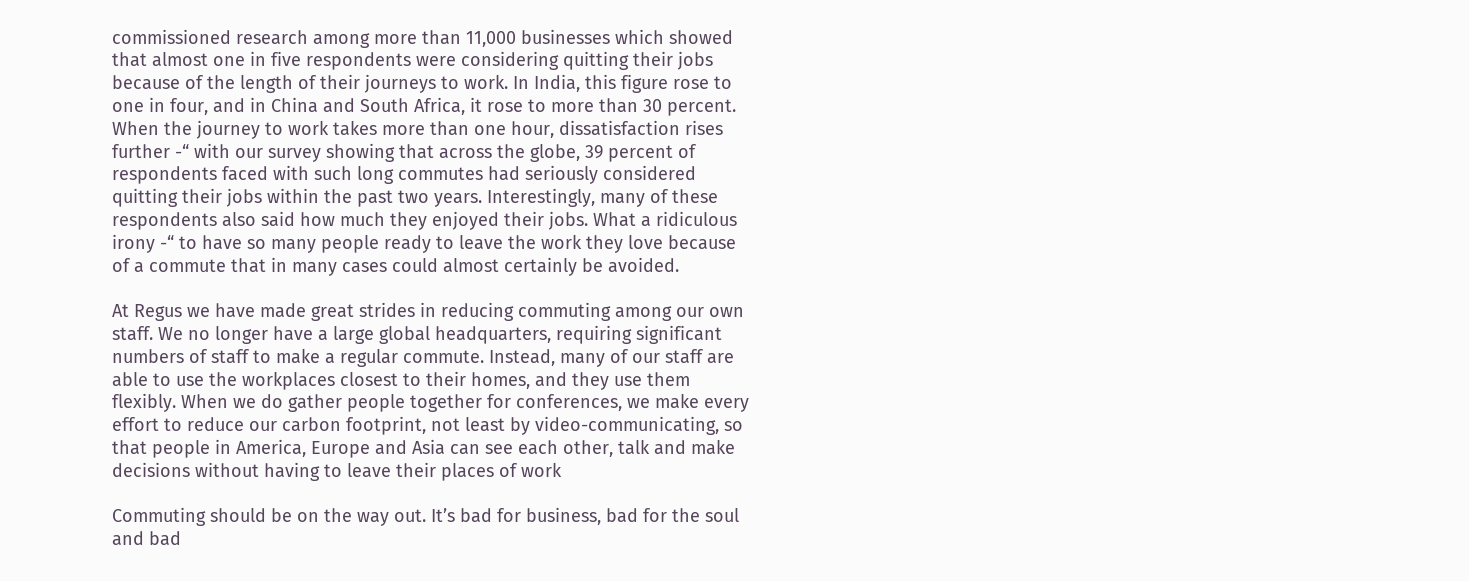commissioned research among more than 11,000 businesses which showed that almost one in five respondents were considering quitting their jobs because of the length of their journeys to work. In India, this figure rose to one in four, and in China and South Africa, it rose to more than 30 percent. When the journey to work takes more than one hour, dissatisfaction rises further -“ with our survey showing that across the globe, 39 percent of respondents faced with such long commutes had seriously considered quitting their jobs within the past two years. Interestingly, many of these respondents also said how much they enjoyed their jobs. What a ridiculous irony -“ to have so many people ready to leave the work they love because of a commute that in many cases could almost certainly be avoided.

At Regus we have made great strides in reducing commuting among our own staff. We no longer have a large global headquarters, requiring significant numbers of staff to make a regular commute. Instead, many of our staff are able to use the workplaces closest to their homes, and they use them flexibly. When we do gather people together for conferences, we make every effort to reduce our carbon footprint, not least by video-communicating, so that people in America, Europe and Asia can see each other, talk and make decisions without having to leave their places of work

Commuting should be on the way out. It’s bad for business, bad for the soul and bad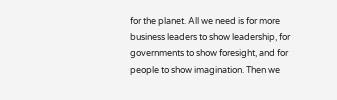for the planet. All we need is for more business leaders to show leadership, for governments to show foresight, and for people to show imagination. Then we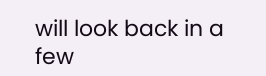will look back in a few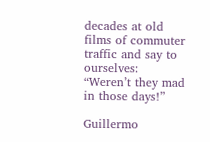decades at old films of commuter traffic and say to ourselves: “Weren’t they mad in those days!”

Guillermo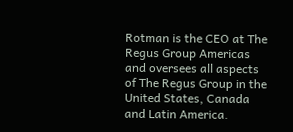Rotman is the CEO at The Regus Group Americas and oversees all aspects of The Regus Group in the United States, Canada and Latin America.